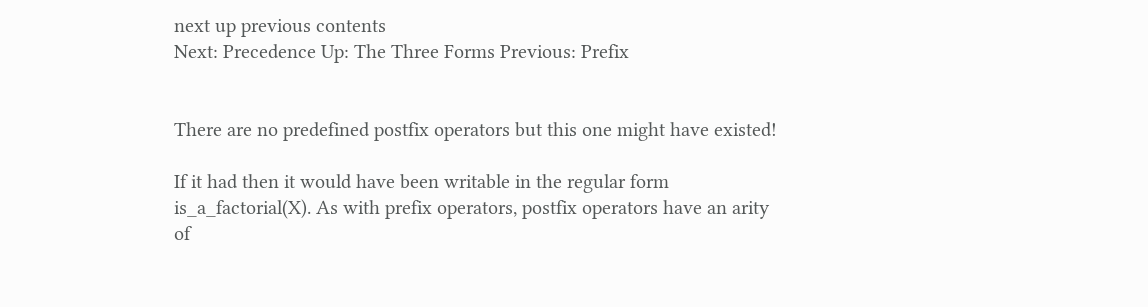next up previous contents
Next: Precedence Up: The Three Forms Previous: Prefix


There are no predefined postfix operators but this one might have existed!

If it had then it would have been writable in the regular form is_a_factorial(X). As with prefix operators, postfix operators have an arity of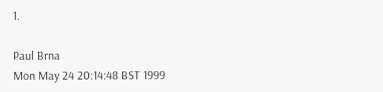1.

Paul Brna
Mon May 24 20:14:48 BST 1999